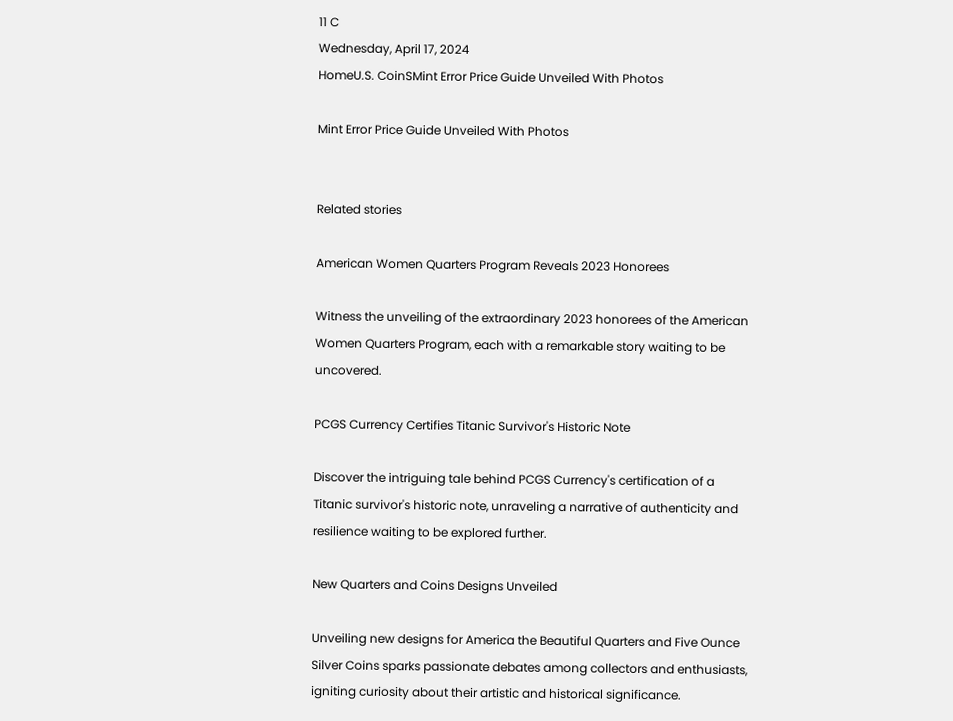11 C
Wednesday, April 17, 2024
HomeU.S. CoinSMint Error Price Guide Unveiled With Photos

Mint Error Price Guide Unveiled With Photos


Related stories

American Women Quarters Program Reveals 2023 Honorees

Witness the unveiling of the extraordinary 2023 honorees of the American Women Quarters Program, each with a remarkable story waiting to be uncovered.

PCGS Currency Certifies Titanic Survivor's Historic Note

Discover the intriguing tale behind PCGS Currency's certification of a Titanic survivor's historic note, unraveling a narrative of authenticity and resilience waiting to be explored further.

New Quarters and Coins Designs Unveiled

Unveiling new designs for America the Beautiful Quarters and Five Ounce Silver Coins sparks passionate debates among collectors and enthusiasts, igniting curiosity about their artistic and historical significance.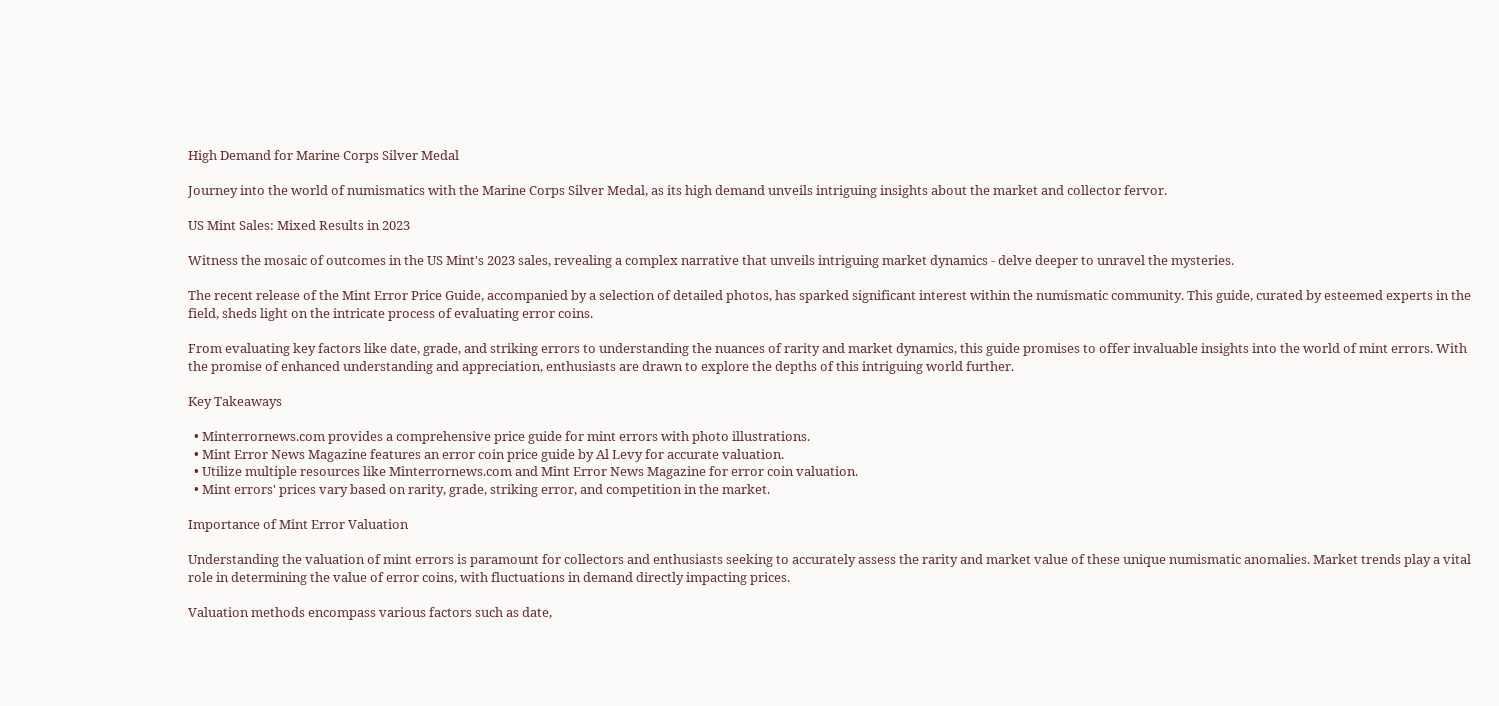High Demand for Marine Corps Silver Medal

Journey into the world of numismatics with the Marine Corps Silver Medal, as its high demand unveils intriguing insights about the market and collector fervor.

US Mint Sales: Mixed Results in 2023

Witness the mosaic of outcomes in the US Mint's 2023 sales, revealing a complex narrative that unveils intriguing market dynamics - delve deeper to unravel the mysteries.

The recent release of the Mint Error Price Guide, accompanied by a selection of detailed photos, has sparked significant interest within the numismatic community. This guide, curated by esteemed experts in the field, sheds light on the intricate process of evaluating error coins.

From evaluating key factors like date, grade, and striking errors to understanding the nuances of rarity and market dynamics, this guide promises to offer invaluable insights into the world of mint errors. With the promise of enhanced understanding and appreciation, enthusiasts are drawn to explore the depths of this intriguing world further.

Key Takeaways

  • Minterrornews.com provides a comprehensive price guide for mint errors with photo illustrations.
  • Mint Error News Magazine features an error coin price guide by Al Levy for accurate valuation.
  • Utilize multiple resources like Minterrornews.com and Mint Error News Magazine for error coin valuation.
  • Mint errors' prices vary based on rarity, grade, striking error, and competition in the market.

Importance of Mint Error Valuation

Understanding the valuation of mint errors is paramount for collectors and enthusiasts seeking to accurately assess the rarity and market value of these unique numismatic anomalies. Market trends play a vital role in determining the value of error coins, with fluctuations in demand directly impacting prices.

Valuation methods encompass various factors such as date,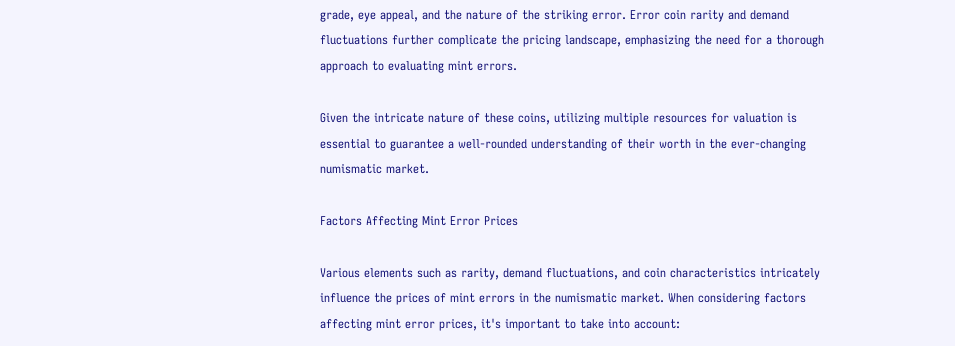grade, eye appeal, and the nature of the striking error. Error coin rarity and demand fluctuations further complicate the pricing landscape, emphasizing the need for a thorough approach to evaluating mint errors.

Given the intricate nature of these coins, utilizing multiple resources for valuation is essential to guarantee a well-rounded understanding of their worth in the ever-changing numismatic market.

Factors Affecting Mint Error Prices

Various elements such as rarity, demand fluctuations, and coin characteristics intricately influence the prices of mint errors in the numismatic market. When considering factors affecting mint error prices, it's important to take into account: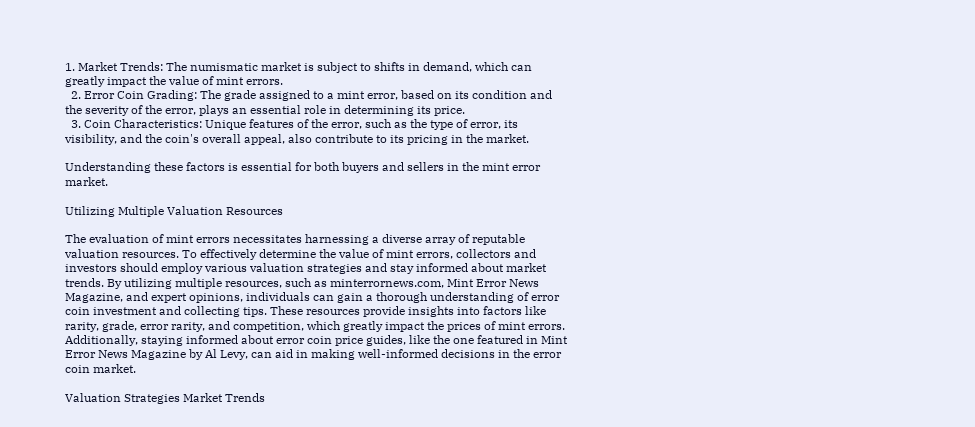1. Market Trends: The numismatic market is subject to shifts in demand, which can greatly impact the value of mint errors.
  2. Error Coin Grading: The grade assigned to a mint error, based on its condition and the severity of the error, plays an essential role in determining its price.
  3. Coin Characteristics: Unique features of the error, such as the type of error, its visibility, and the coin's overall appeal, also contribute to its pricing in the market.

Understanding these factors is essential for both buyers and sellers in the mint error market.

Utilizing Multiple Valuation Resources

The evaluation of mint errors necessitates harnessing a diverse array of reputable valuation resources. To effectively determine the value of mint errors, collectors and investors should employ various valuation strategies and stay informed about market trends. By utilizing multiple resources, such as minterrornews.com, Mint Error News Magazine, and expert opinions, individuals can gain a thorough understanding of error coin investment and collecting tips. These resources provide insights into factors like rarity, grade, error rarity, and competition, which greatly impact the prices of mint errors. Additionally, staying informed about error coin price guides, like the one featured in Mint Error News Magazine by Al Levy, can aid in making well-informed decisions in the error coin market.

Valuation Strategies Market Trends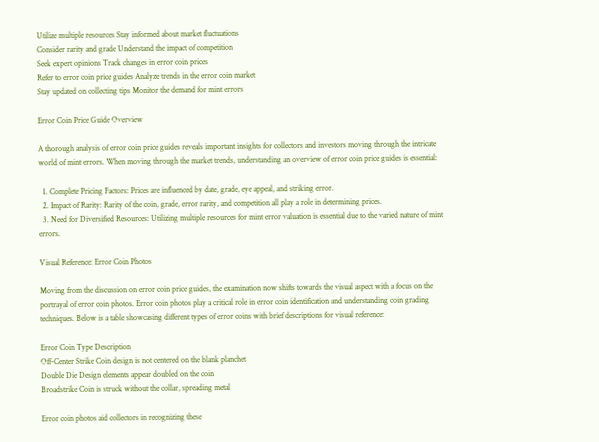Utilize multiple resources Stay informed about market fluctuations
Consider rarity and grade Understand the impact of competition
Seek expert opinions Track changes in error coin prices
Refer to error coin price guides Analyze trends in the error coin market
Stay updated on collecting tips Monitor the demand for mint errors

Error Coin Price Guide Overview

A thorough analysis of error coin price guides reveals important insights for collectors and investors moving through the intricate world of mint errors. When moving through the market trends, understanding an overview of error coin price guides is essential:

  1. Complete Pricing Factors: Prices are influenced by date, grade, eye appeal, and striking error.
  2. Impact of Rarity: Rarity of the coin, grade, error rarity, and competition all play a role in determining prices.
  3. Need for Diversified Resources: Utilizing multiple resources for mint error valuation is essential due to the varied nature of mint errors.

Visual Reference: Error Coin Photos

Moving from the discussion on error coin price guides, the examination now shifts towards the visual aspect with a focus on the portrayal of error coin photos. Error coin photos play a critical role in error coin identification and understanding coin grading techniques. Below is a table showcasing different types of error coins with brief descriptions for visual reference:

Error Coin Type Description
Off-Center Strike Coin design is not centered on the blank planchet
Double Die Design elements appear doubled on the coin
Broadstrike Coin is struck without the collar, spreading metal

Error coin photos aid collectors in recognizing these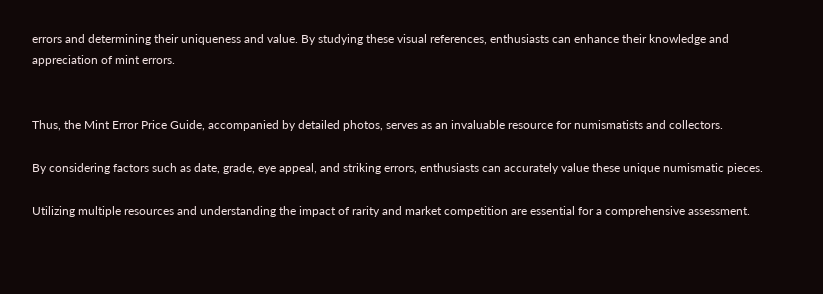errors and determining their uniqueness and value. By studying these visual references, enthusiasts can enhance their knowledge and appreciation of mint errors.


Thus, the Mint Error Price Guide, accompanied by detailed photos, serves as an invaluable resource for numismatists and collectors.

By considering factors such as date, grade, eye appeal, and striking errors, enthusiasts can accurately value these unique numismatic pieces.

Utilizing multiple resources and understanding the impact of rarity and market competition are essential for a comprehensive assessment.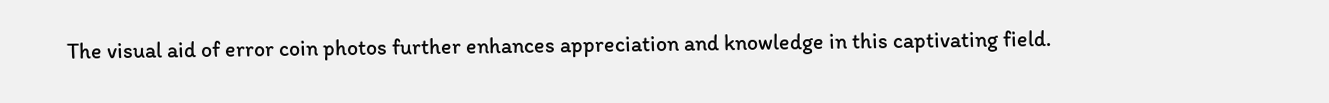The visual aid of error coin photos further enhances appreciation and knowledge in this captivating field.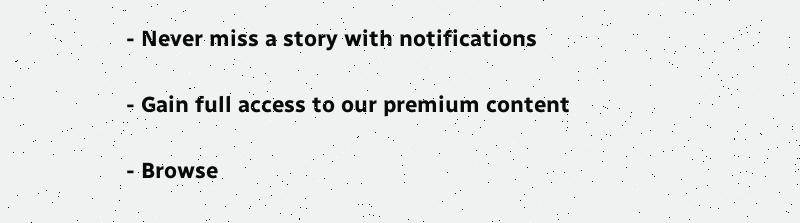- Never miss a story with notifications

- Gain full access to our premium content

- Browse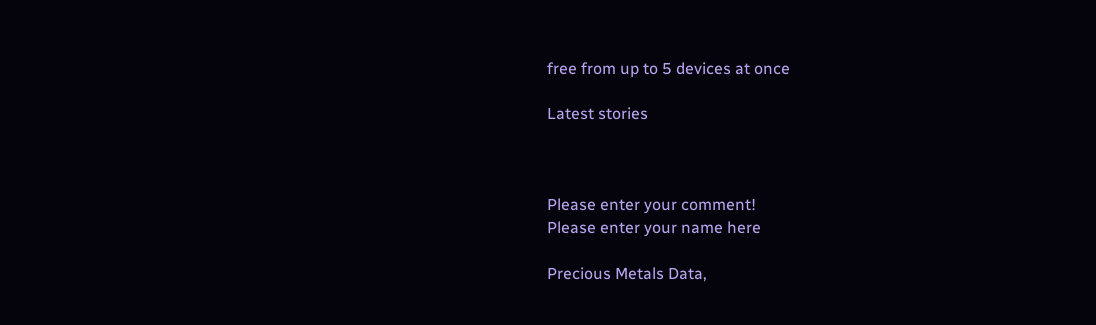free from up to 5 devices at once

Latest stories



Please enter your comment!
Please enter your name here

Precious Metals Data,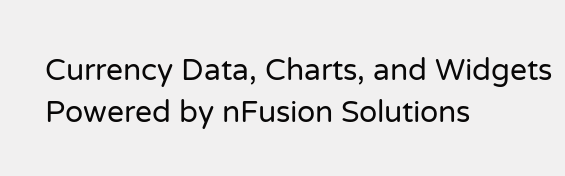Currency Data, Charts, and Widgets Powered by nFusion Solutions